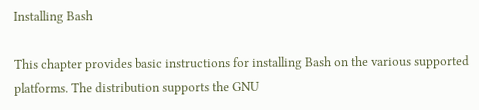Installing Bash

This chapter provides basic instructions for installing Bash on the various supported platforms. The distribution supports the GNU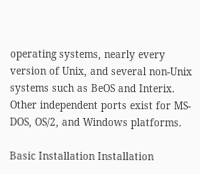operating systems, nearly every version of Unix, and several non-Unix systems such as BeOS and Interix. Other independent ports exist for MS-DOS, OS/2, and Windows platforms.

Basic Installation Installation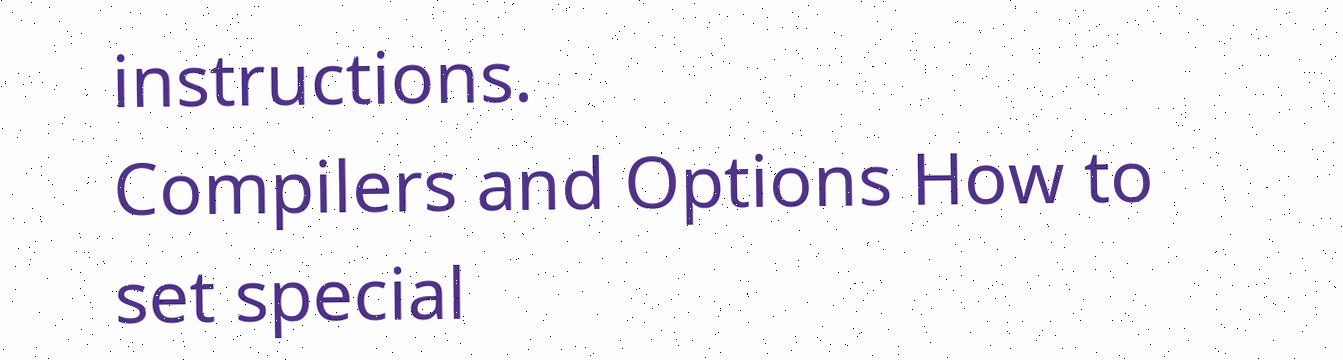instructions.
Compilers and Options How to set special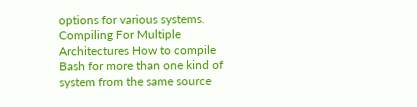options for various systems.
Compiling For Multiple Architectures How to compile Bash for more than one kind of system from the same source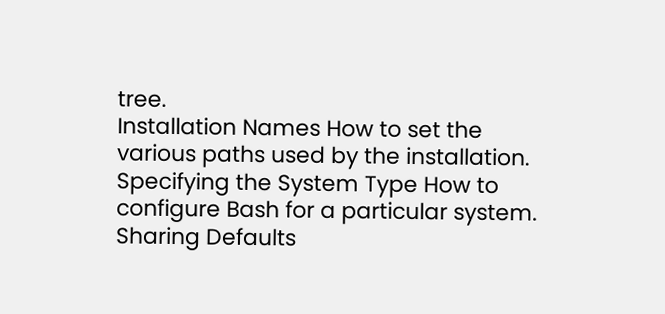tree.
Installation Names How to set the various paths used by the installation.
Specifying the System Type How to configure Bash for a particular system.
Sharing Defaults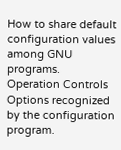How to share default configuration values among GNU programs.
Operation Controls Options recognized by the configuration program.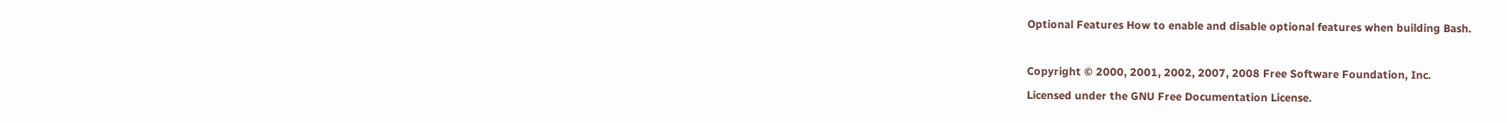Optional Features How to enable and disable optional features when building Bash.

Copyright © 2000, 2001, 2002, 2007, 2008 Free Software Foundation, Inc.
Licensed under the GNU Free Documentation License.